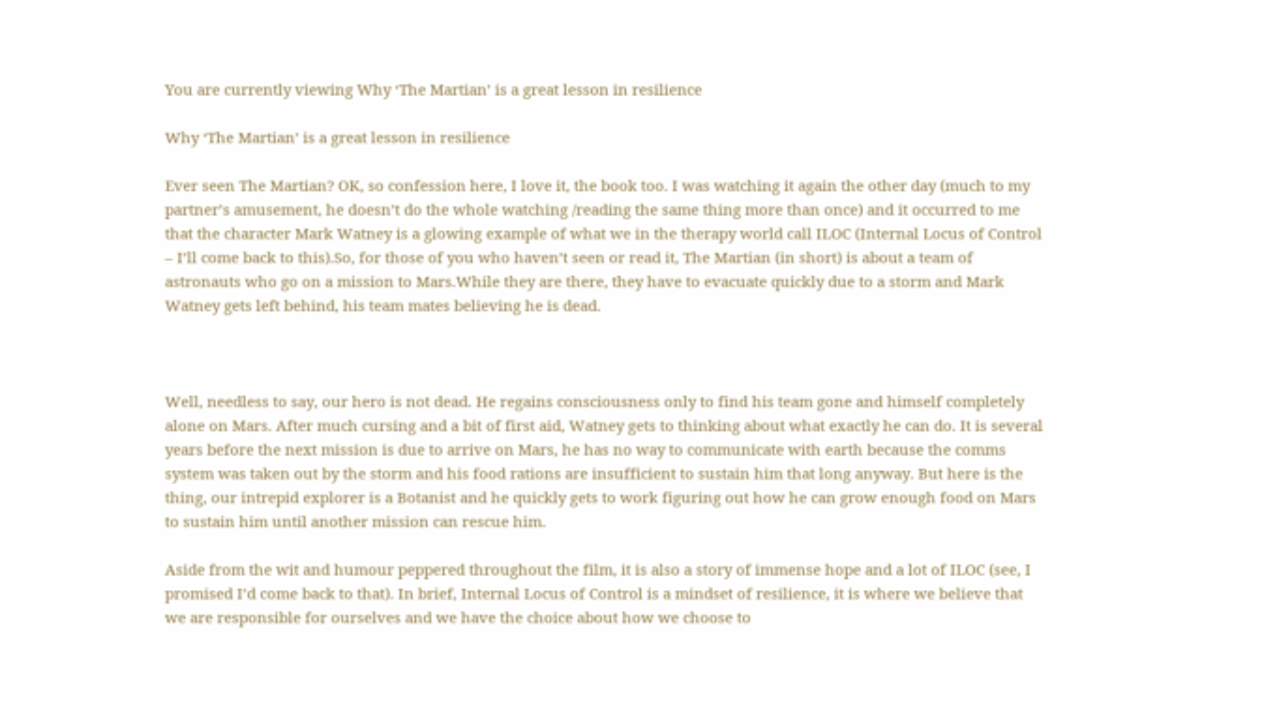You are currently viewing Why ‘The Martian’ is a great lesson in resilience

Why ‘The Martian’ is a great lesson in resilience

Ever seen The Martian? OK, so confession here, I love it, the book too. I was watching it again the other day (much to my partner’s amusement, he doesn’t do the whole watching /reading the same thing more than once) and it occurred to me that the character Mark Watney is a glowing example of what we in the therapy world call ILOC (Internal Locus of Control – I’ll come back to this).So, for those of you who haven’t seen or read it, The Martian (in short) is about a team of astronauts who go on a mission to Mars.While they are there, they have to evacuate quickly due to a storm and Mark Watney gets left behind, his team mates believing he is dead.



Well, needless to say, our hero is not dead. He regains consciousness only to find his team gone and himself completely alone on Mars. After much cursing and a bit of first aid, Watney gets to thinking about what exactly he can do. It is several years before the next mission is due to arrive on Mars, he has no way to communicate with earth because the comms system was taken out by the storm and his food rations are insufficient to sustain him that long anyway. But here is the thing, our intrepid explorer is a Botanist and he quickly gets to work figuring out how he can grow enough food on Mars to sustain him until another mission can rescue him.

Aside from the wit and humour peppered throughout the film, it is also a story of immense hope and a lot of ILOC (see, I promised I’d come back to that). In brief, Internal Locus of Control is a mindset of resilience, it is where we believe that we are responsible for ourselves and we have the choice about how we choose to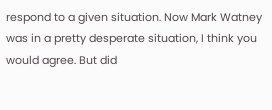respond to a given situation. Now Mark Watney was in a pretty desperate situation, I think you would agree. But did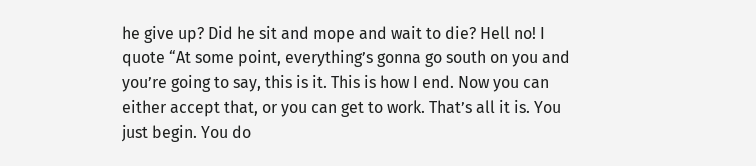he give up? Did he sit and mope and wait to die? Hell no! I quote “At some point, everything’s gonna go south on you and you’re going to say, this is it. This is how I end. Now you can either accept that, or you can get to work. That’s all it is. You just begin. You do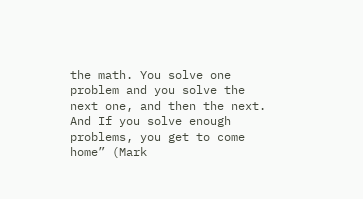the math. You solve one problem and you solve the next one, and then the next. And If you solve enough problems, you get to come home” (Mark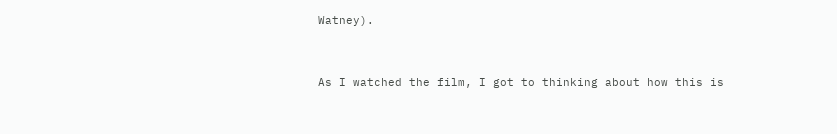Watney).


As I watched the film, I got to thinking about how this is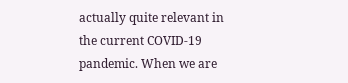actually quite relevant in the current COVID-19 pandemic. When we are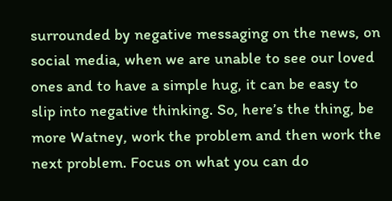surrounded by negative messaging on the news, on social media, when we are unable to see our loved ones and to have a simple hug, it can be easy to slip into negative thinking. So, here’s the thing, be more Watney, work the problem and then work the next problem. Focus on what you can do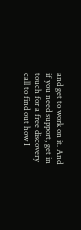and get to work on it. And if you need support, get in touch for a free discovery call to find out how I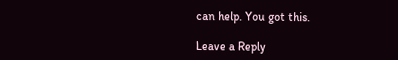can help. You got this.

Leave a Reply